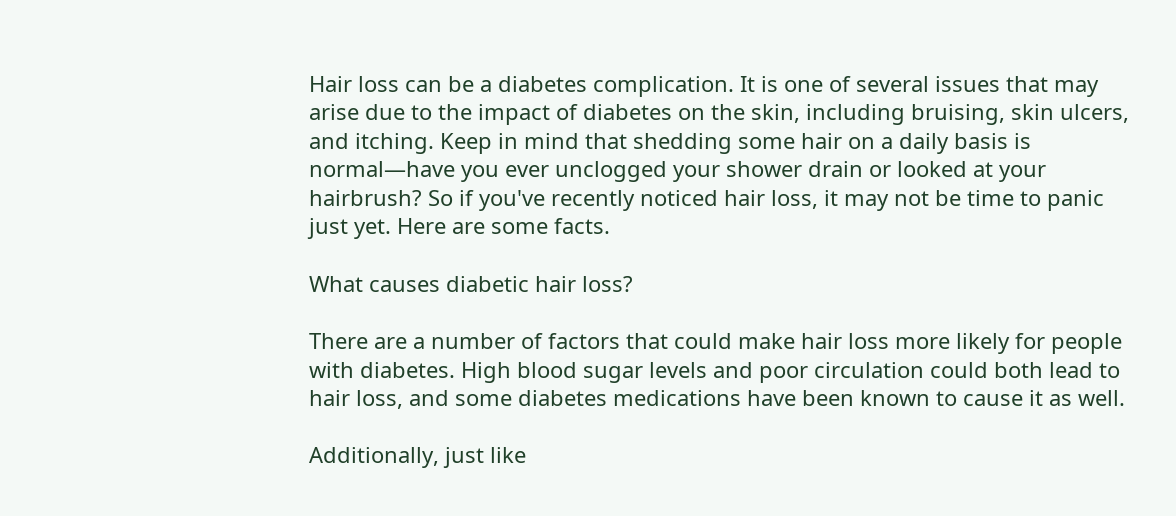Hair loss can be a diabetes complication. It is one of several issues that may arise due to the impact of diabetes on the skin, including bruising, skin ulcers, and itching. Keep in mind that shedding some hair on a daily basis is normal—have you ever unclogged your shower drain or looked at your hairbrush? So if you've recently noticed hair loss, it may not be time to panic just yet. Here are some facts.

What causes diabetic hair loss?

There are a number of factors that could make hair loss more likely for people with diabetes. High blood sugar levels and poor circulation could both lead to hair loss, and some diabetes medications have been known to cause it as well.

Additionally, just like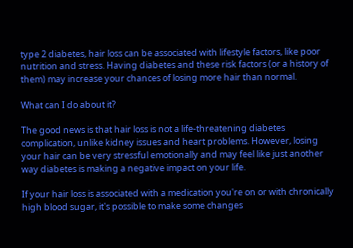type 2 diabetes, hair loss can be associated with lifestyle factors, like poor nutrition and stress. Having diabetes and these risk factors (or a history of them) may increase your chances of losing more hair than normal.

What can I do about it?

The good news is that hair loss is not a life-threatening diabetes complication, unlike kidney issues and heart problems. However, losing your hair can be very stressful emotionally and may feel like just another way diabetes is making a negative impact on your life.

If your hair loss is associated with a medication you're on or with chronically high blood sugar, it's possible to make some changes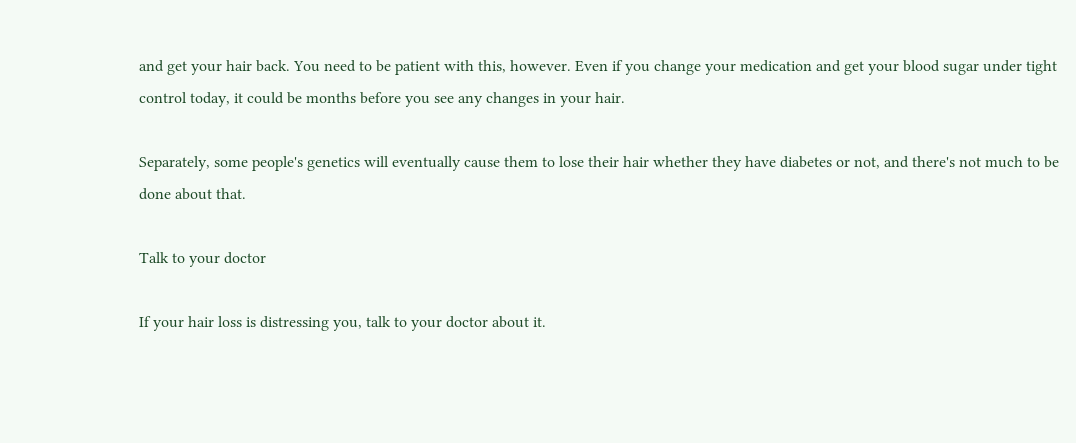and get your hair back. You need to be patient with this, however. Even if you change your medication and get your blood sugar under tight control today, it could be months before you see any changes in your hair.

Separately, some people's genetics will eventually cause them to lose their hair whether they have diabetes or not, and there's not much to be done about that.

Talk to your doctor

If your hair loss is distressing you, talk to your doctor about it.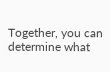Together, you can determine what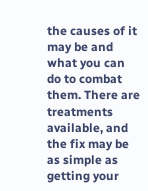the causes of it may be and what you can do to combat them. There are treatments available, and the fix may be as simple as getting your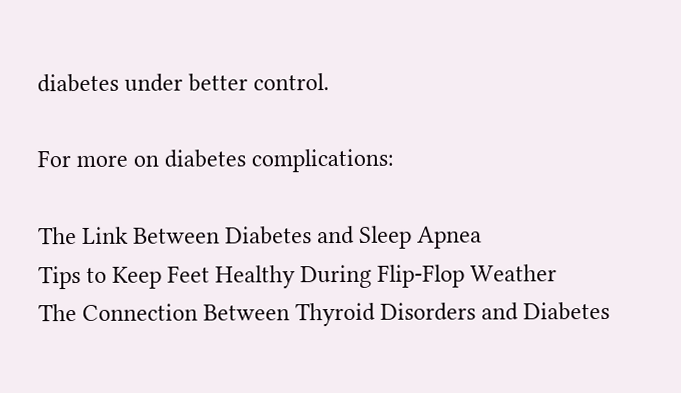diabetes under better control.

For more on diabetes complications:

The Link Between Diabetes and Sleep Apnea
Tips to Keep Feet Healthy During Flip-Flop Weather
The Connection Between Thyroid Disorders and Diabetes